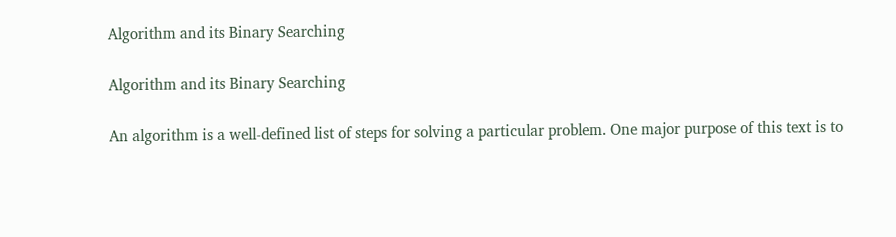Algorithm and its Binary Searching

Algorithm and its Binary Searching

An algorithm is a well-defined list of steps for solving a particular problem. One major purpose of this text is to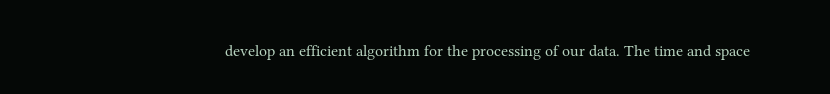develop an efficient algorithm for the processing of our data. The time and space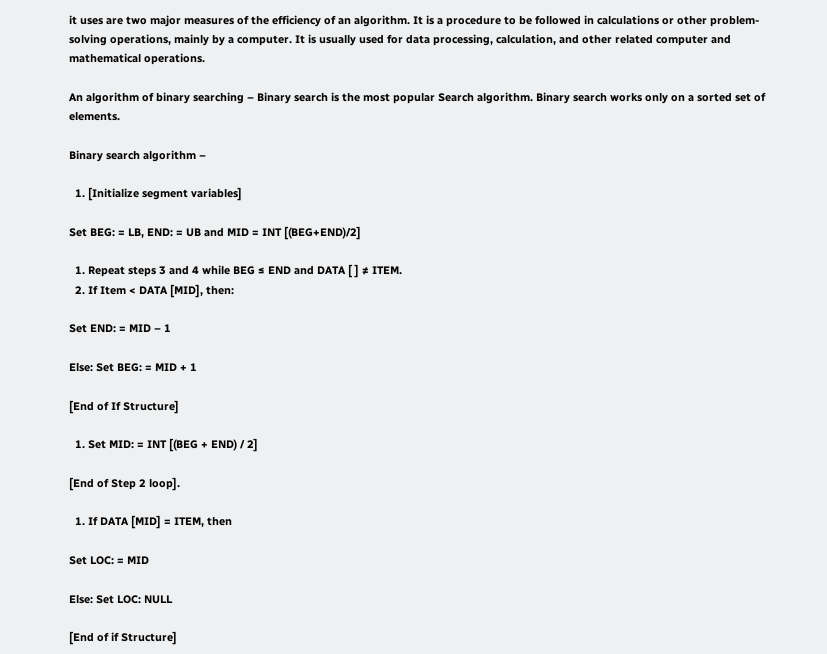it uses are two major measures of the efficiency of an algorithm. It is a procedure to be followed in calculations or other problem-solving operations, mainly by a computer. It is usually used for data processing, calculation, and other related computer and mathematical operations.

An algorithm of binary searching – Binary search is the most popular Search algorithm. Binary search works only on a sorted set of elements.

Binary search algorithm –

  1. [Initialize segment variables]

Set BEG: = LB, END: = UB and MID = INT [(BEG+END)/2]

  1. Repeat steps 3 and 4 while BEG ≤ END and DATA [ ] ≠ ITEM.
  2. If Item < DATA [MID], then:

Set END: = MID – 1

Else: Set BEG: = MID + 1

[End of If Structure]

  1. Set MID: = INT [(BEG + END) / 2]

[End of Step 2 loop].

  1. If DATA [MID] = ITEM, then

Set LOC: = MID

Else: Set LOC: NULL

[End of if Structure]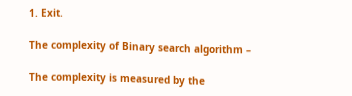1. Exit.

The complexity of Binary search algorithm –

The complexity is measured by the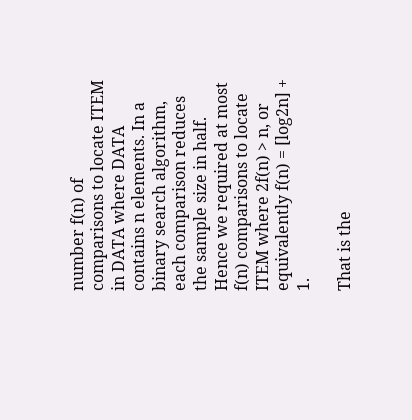number f(n) of comparisons to locate ITEM in DATA where DATA contains n elements. In a binary search algorithm, each comparison reduces the sample size in half. Hence we required at most f(n) comparisons to locate ITEM where 2f(n) > n, or equivalently f(n) = [log2n] + 1.

That is the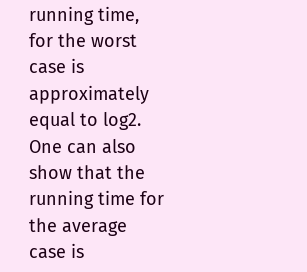running time, for the worst case is approximately equal to log2. One can also show that the running time for the average case is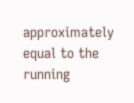approximately equal to the running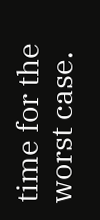time for the worst case.